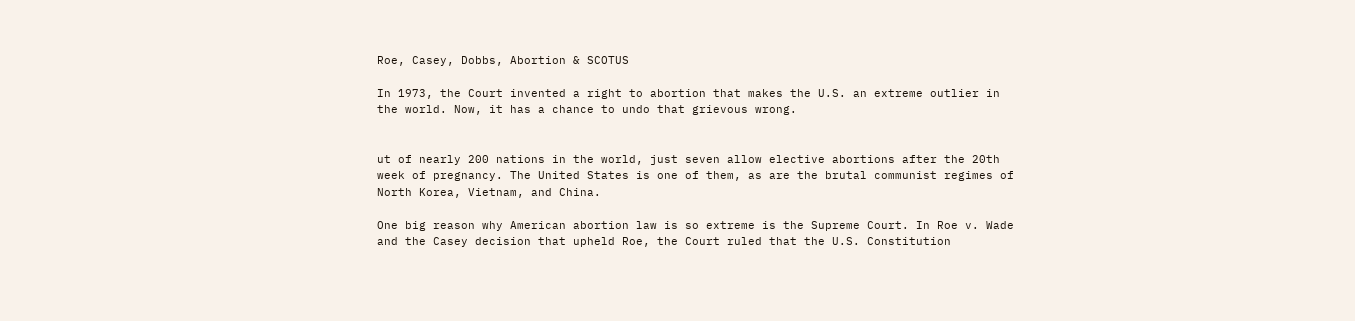Roe, Casey, Dobbs, Abortion & SCOTUS

In 1973, the Court invented a right to abortion that makes the U.S. an extreme outlier in the world. Now, it has a chance to undo that grievous wrong.


ut of nearly 200 nations in the world, just seven allow elective abortions after the 20th week of pregnancy. The United States is one of them, as are the brutal communist regimes of North Korea, Vietnam, and China.

One big reason why American abortion law is so extreme is the Supreme Court. In Roe v. Wade and the Casey decision that upheld Roe, the Court ruled that the U.S. Constitution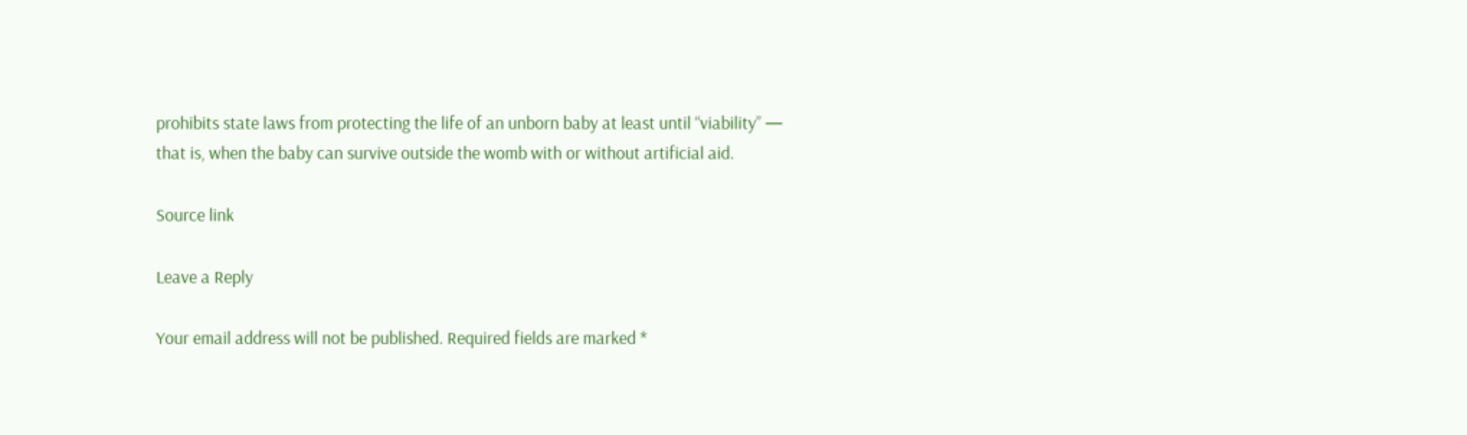prohibits state laws from protecting the life of an unborn baby at least until “viability” — that is, when the baby can survive outside the womb with or without artificial aid.

Source link

Leave a Reply

Your email address will not be published. Required fields are marked *